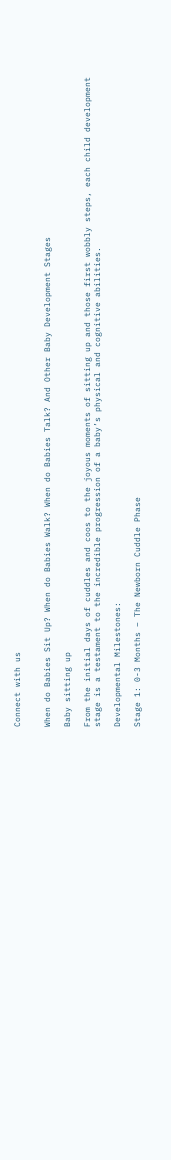Connect with us


When do Babies Sit Up? When do Babies Walk? When do Babies Talk? And Other Baby Development Stages

Baby sitting up

From the initial days of cuddles and coos to the joyous moments of sitting up and those first wobbly steps, each child development stage is a testament to the incredible progression of a baby’s physical and cognitive abilities.

Developmental Milestones:

Stage 1: 0-3 Months – The Newborn Cuddle Phase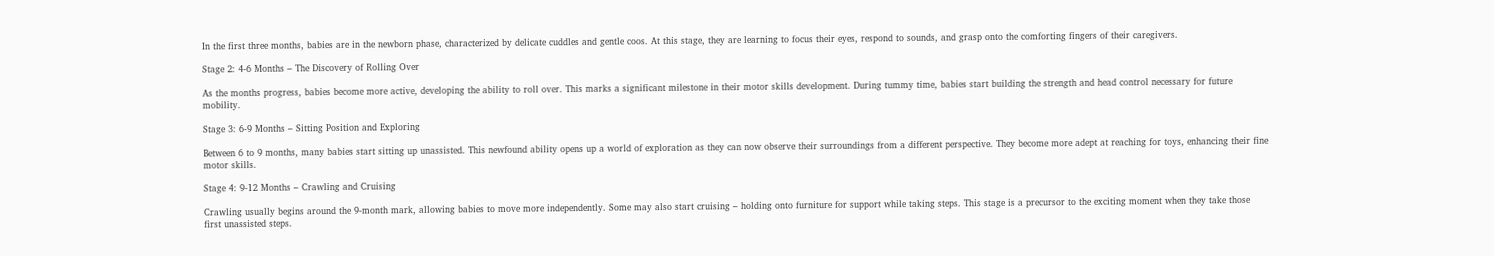In the first three months, babies are in the newborn phase, characterized by delicate cuddles and gentle coos. At this stage, they are learning to focus their eyes, respond to sounds, and grasp onto the comforting fingers of their caregivers.

Stage 2: 4-6 Months – The Discovery of Rolling Over

As the months progress, babies become more active, developing the ability to roll over. This marks a significant milestone in their motor skills development. During tummy time, babies start building the strength and head control necessary for future mobility.

Stage 3: 6-9 Months – Sitting Position and Exploring

Between 6 to 9 months, many babies start sitting up unassisted. This newfound ability opens up a world of exploration as they can now observe their surroundings from a different perspective. They become more adept at reaching for toys, enhancing their fine motor skills.

Stage 4: 9-12 Months – Crawling and Cruising

Crawling usually begins around the 9-month mark, allowing babies to move more independently. Some may also start cruising – holding onto furniture for support while taking steps. This stage is a precursor to the exciting moment when they take those first unassisted steps.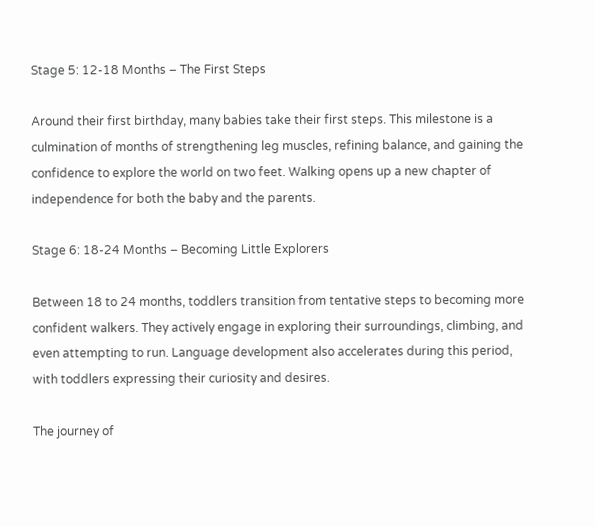Stage 5: 12-18 Months – The First Steps

Around their first birthday, many babies take their first steps. This milestone is a culmination of months of strengthening leg muscles, refining balance, and gaining the confidence to explore the world on two feet. Walking opens up a new chapter of independence for both the baby and the parents.

Stage 6: 18-24 Months – Becoming Little Explorers

Between 18 to 24 months, toddlers transition from tentative steps to becoming more confident walkers. They actively engage in exploring their surroundings, climbing, and even attempting to run. Language development also accelerates during this period, with toddlers expressing their curiosity and desires.

The journey of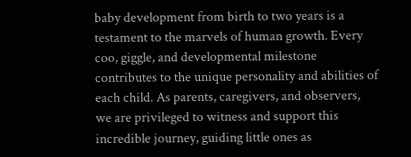baby development from birth to two years is a testament to the marvels of human growth. Every coo, giggle, and developmental milestone contributes to the unique personality and abilities of each child. As parents, caregivers, and observers, we are privileged to witness and support this incredible journey, guiding little ones as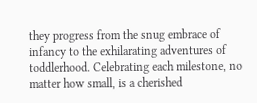they progress from the snug embrace of infancy to the exhilarating adventures of toddlerhood. Celebrating each milestone, no matter how small, is a cherished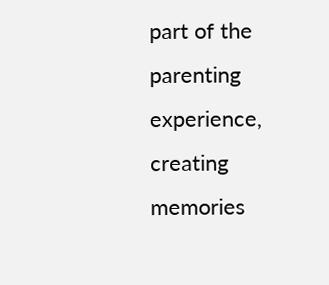part of the parenting experience, creating memories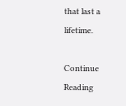that last a lifetime.

Continue Reading